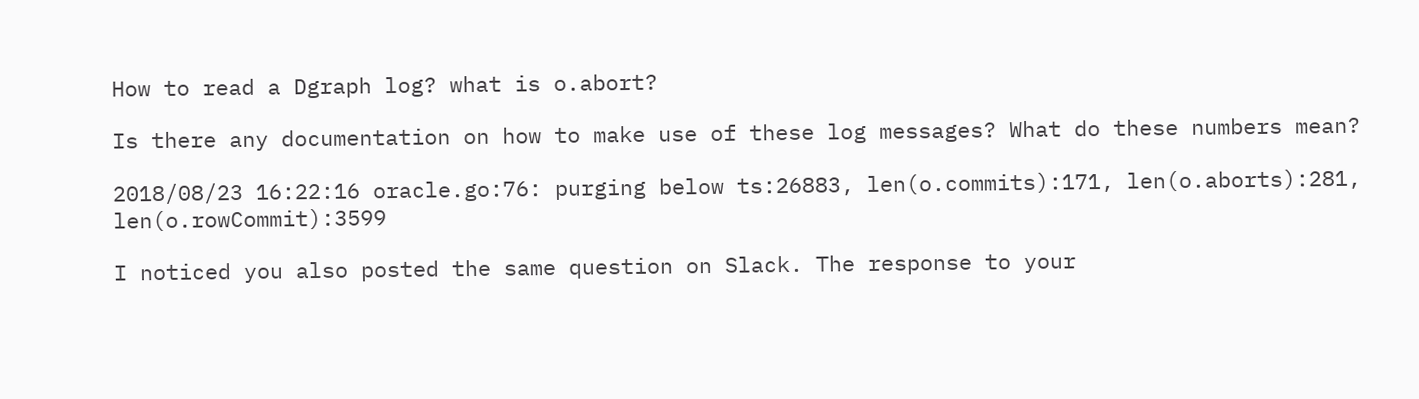How to read a Dgraph log? what is o.abort?

Is there any documentation on how to make use of these log messages? What do these numbers mean?

2018/08/23 16:22:16 oracle.go:76: purging below ts:26883, len(o.commits):171, len(o.aborts):281, len(o.rowCommit):3599

I noticed you also posted the same question on Slack. The response to your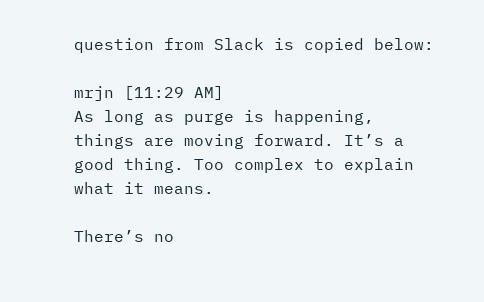question from Slack is copied below:

mrjn [11:29 AM]
As long as purge is happening, things are moving forward. It’s a good thing. Too complex to explain what it means.

There’s no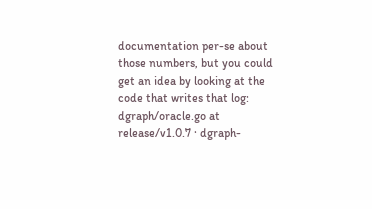documentation per-se about those numbers, but you could get an idea by looking at the code that writes that log: dgraph/oracle.go at release/v1.0.7 · dgraph-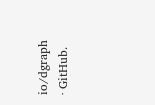io/dgraph · GitHub.